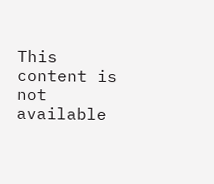This content is not available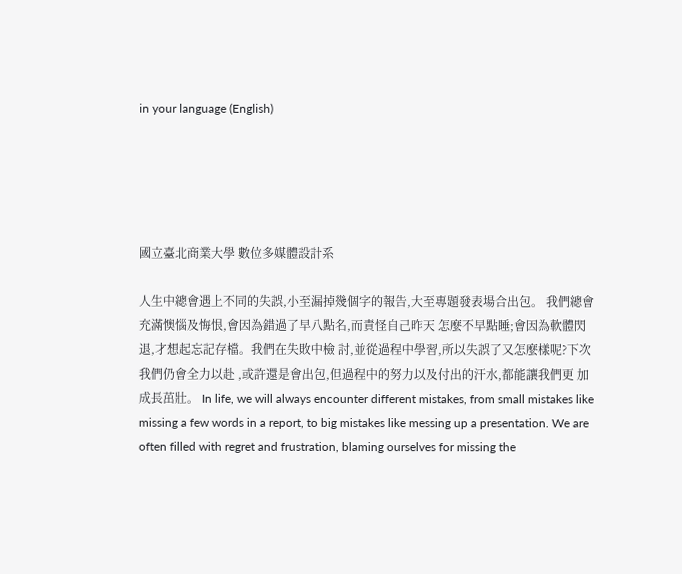in your language (English)





國立臺北商業大學 數位多媒體設計系

人生中總會遇上不同的失誤,小至漏掉幾個字的報告,大至專題發表場合出包。 我們總會充滿懊惱及悔恨,會因為錯過了早八點名,而責怪自己昨天 怎麼不早點睡;會因為軟體閃退,才想起忘記存檔。我們在失敗中檢 討,並從過程中學習,所以失誤了又怎麼樣呢?下次我們仍會全力以赴 ,或許還是會出包,但過程中的努力以及付出的汗水,都能讓我們更 加成長茁壯。 In life, we will always encounter different mistakes, from small mistakes like missing a few words in a report, to big mistakes like messing up a presentation. We are often filled with regret and frustration, blaming ourselves for missing the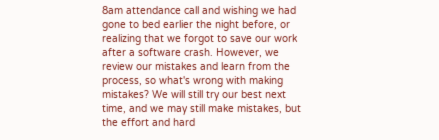8am attendance call and wishing we had gone to bed earlier the night before, or realizing that we forgot to save our work after a software crash. However, we review our mistakes and learn from the process, so what's wrong with making mistakes? We will still try our best next time, and we may still make mistakes, but the effort and hard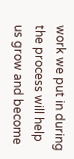work we put in during the process will help us grow and become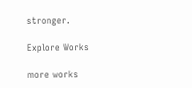stronger.

Explore Works

more works